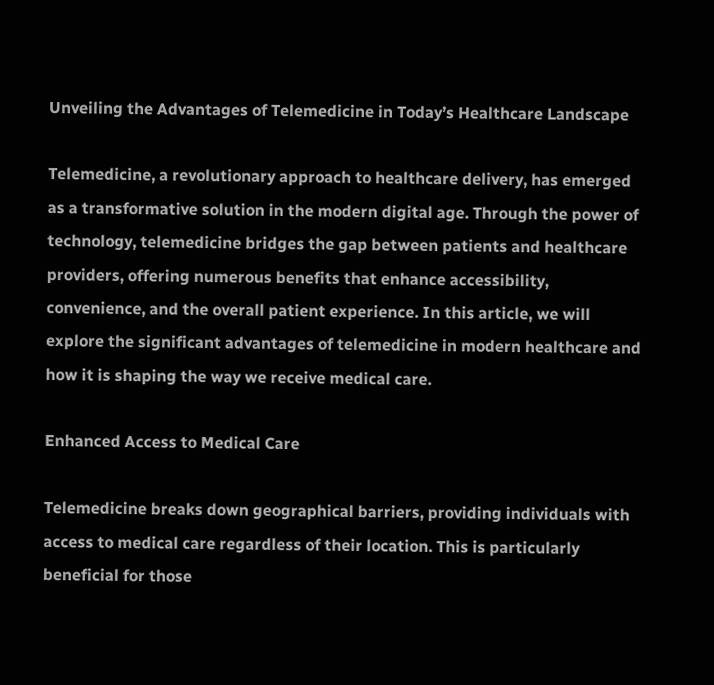Unveiling the Advantages of Telemedicine in Today’s Healthcare Landscape

Telemedicine, a revolutionary approach to healthcare delivery, has emerged as a transformative solution in the modern digital age. Through the power of technology, telemedicine bridges the gap between patients and healthcare providers, offering numerous benefits that enhance accessibility, convenience, and the overall patient experience. In this article, we will explore the significant advantages of telemedicine in modern healthcare and how it is shaping the way we receive medical care.

Enhanced Access to Medical Care

Telemedicine breaks down geographical barriers, providing individuals with access to medical care regardless of their location. This is particularly beneficial for those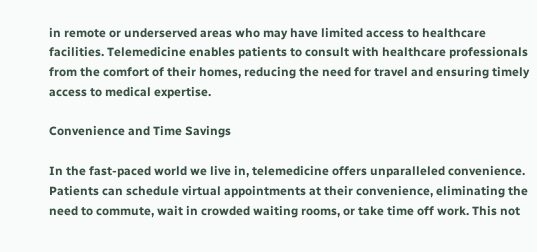in remote or underserved areas who may have limited access to healthcare facilities. Telemedicine enables patients to consult with healthcare professionals from the comfort of their homes, reducing the need for travel and ensuring timely access to medical expertise.

Convenience and Time Savings

In the fast-paced world we live in, telemedicine offers unparalleled convenience. Patients can schedule virtual appointments at their convenience, eliminating the need to commute, wait in crowded waiting rooms, or take time off work. This not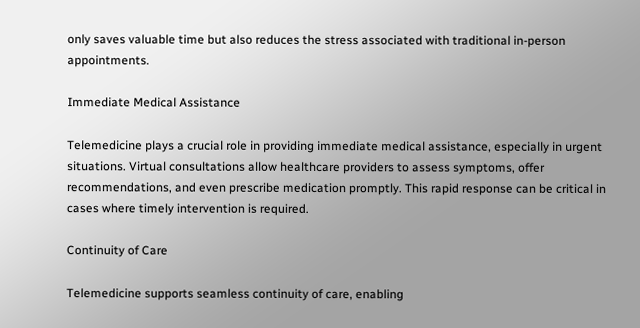only saves valuable time but also reduces the stress associated with traditional in-person appointments.

Immediate Medical Assistance

Telemedicine plays a crucial role in providing immediate medical assistance, especially in urgent situations. Virtual consultations allow healthcare providers to assess symptoms, offer recommendations, and even prescribe medication promptly. This rapid response can be critical in cases where timely intervention is required.

Continuity of Care

Telemedicine supports seamless continuity of care, enabling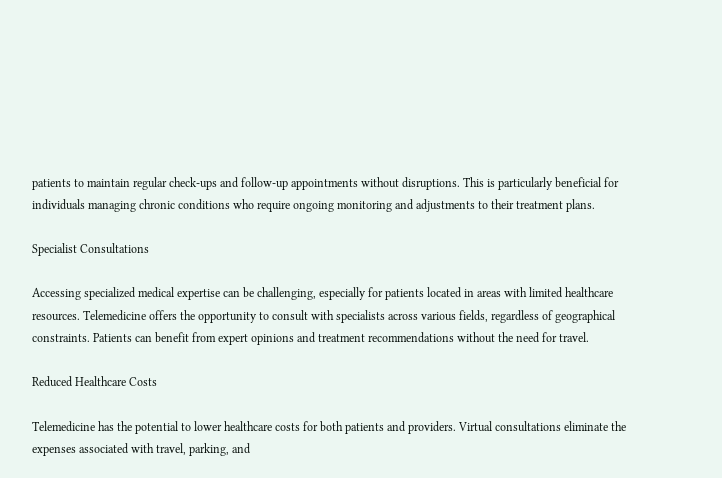patients to maintain regular check-ups and follow-up appointments without disruptions. This is particularly beneficial for individuals managing chronic conditions who require ongoing monitoring and adjustments to their treatment plans.

Specialist Consultations

Accessing specialized medical expertise can be challenging, especially for patients located in areas with limited healthcare resources. Telemedicine offers the opportunity to consult with specialists across various fields, regardless of geographical constraints. Patients can benefit from expert opinions and treatment recommendations without the need for travel.

Reduced Healthcare Costs

Telemedicine has the potential to lower healthcare costs for both patients and providers. Virtual consultations eliminate the expenses associated with travel, parking, and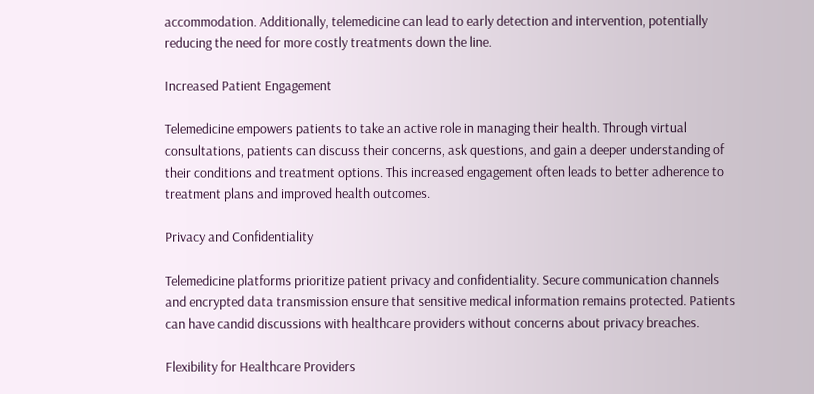accommodation. Additionally, telemedicine can lead to early detection and intervention, potentially reducing the need for more costly treatments down the line.

Increased Patient Engagement

Telemedicine empowers patients to take an active role in managing their health. Through virtual consultations, patients can discuss their concerns, ask questions, and gain a deeper understanding of their conditions and treatment options. This increased engagement often leads to better adherence to treatment plans and improved health outcomes.

Privacy and Confidentiality

Telemedicine platforms prioritize patient privacy and confidentiality. Secure communication channels and encrypted data transmission ensure that sensitive medical information remains protected. Patients can have candid discussions with healthcare providers without concerns about privacy breaches.

Flexibility for Healthcare Providers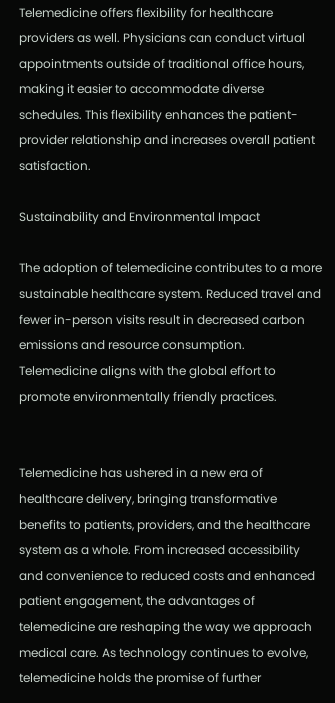Telemedicine offers flexibility for healthcare providers as well. Physicians can conduct virtual appointments outside of traditional office hours, making it easier to accommodate diverse schedules. This flexibility enhances the patient-provider relationship and increases overall patient satisfaction.

Sustainability and Environmental Impact

The adoption of telemedicine contributes to a more sustainable healthcare system. Reduced travel and fewer in-person visits result in decreased carbon emissions and resource consumption. Telemedicine aligns with the global effort to promote environmentally friendly practices.


Telemedicine has ushered in a new era of healthcare delivery, bringing transformative benefits to patients, providers, and the healthcare system as a whole. From increased accessibility and convenience to reduced costs and enhanced patient engagement, the advantages of telemedicine are reshaping the way we approach medical care. As technology continues to evolve, telemedicine holds the promise of further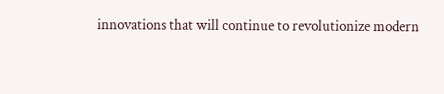innovations that will continue to revolutionize modern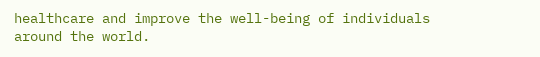healthcare and improve the well-being of individuals around the world.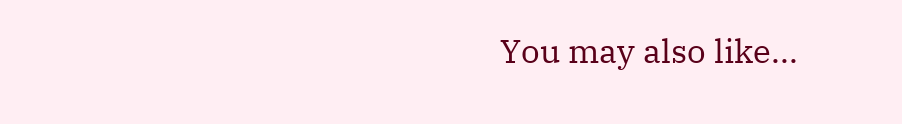You may also like...